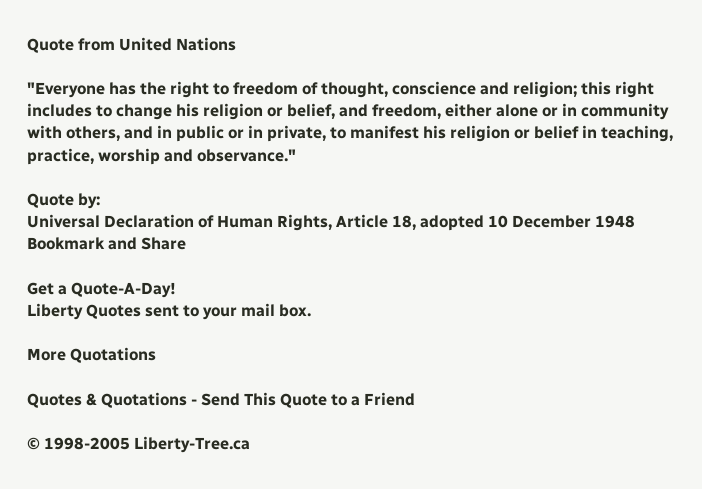Quote from United Nations

"Everyone has the right to freedom of thought, conscience and religion; this right includes to change his religion or belief, and freedom, either alone or in community with others, and in public or in private, to manifest his religion or belief in teaching, practice, worship and observance."

Quote by:
Universal Declaration of Human Rights, Article 18, adopted 10 December 1948
Bookmark and Share

Get a Quote-A-Day!
Liberty Quotes sent to your mail box.

More Quotations

Quotes & Quotations - Send This Quote to a Friend

© 1998-2005 Liberty-Tree.ca